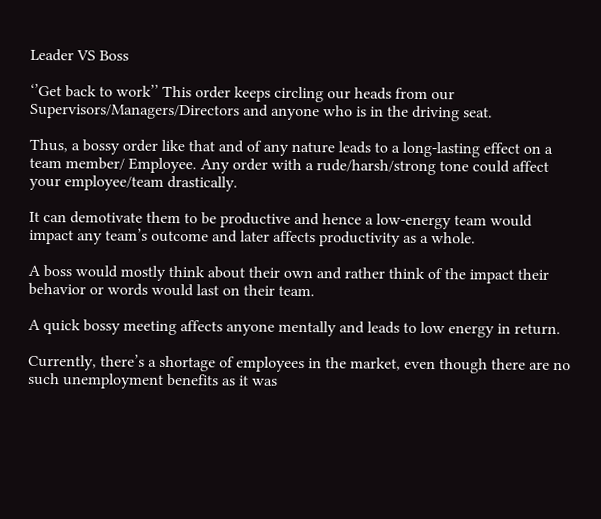Leader VS Boss

‘’Get back to work’’ This order keeps circling our heads from our Supervisors/Managers/Directors and anyone who is in the driving seat.

Thus, a bossy order like that and of any nature leads to a long-lasting effect on a team member/ Employee. Any order with a rude/harsh/strong tone could affect your employee/team drastically.

It can demotivate them to be productive and hence a low-energy team would impact any team’s outcome and later affects productivity as a whole.

A boss would mostly think about their own and rather think of the impact their behavior or words would last on their team.

A quick bossy meeting affects anyone mentally and leads to low energy in return.

Currently, there’s a shortage of employees in the market, even though there are no such unemployment benefits as it was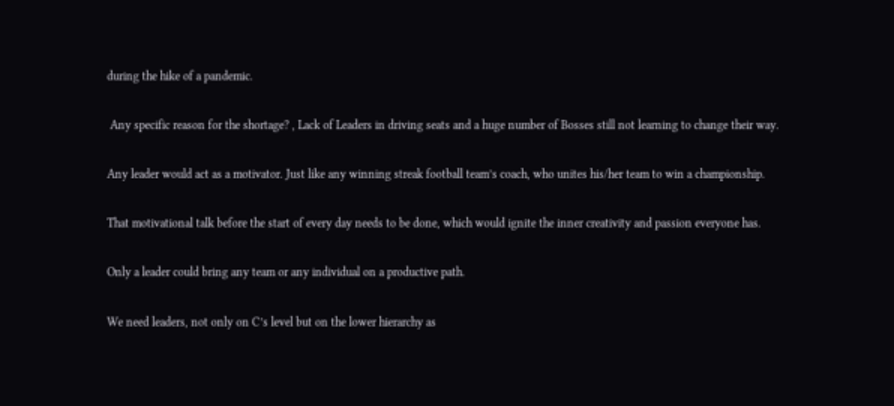during the hike of a pandemic.

 Any specific reason for the shortage? , Lack of Leaders in driving seats and a huge number of Bosses still not learning to change their way.

Any leader would act as a motivator. Just like any winning streak football team’s coach, who unites his/her team to win a championship.

That motivational talk before the start of every day needs to be done, which would ignite the inner creativity and passion everyone has.

Only a leader could bring any team or any individual on a productive path.

We need leaders, not only on C’s level but on the lower hierarchy as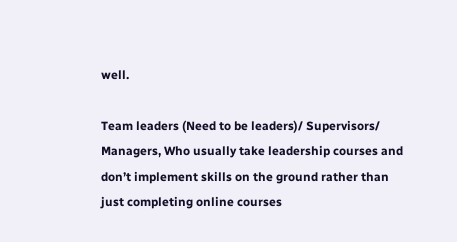well.

Team leaders (Need to be leaders)/ Supervisors/ Managers, Who usually take leadership courses and don’t implement skills on the ground rather than just completing online courses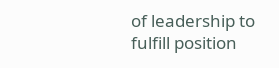of leadership to fulfill position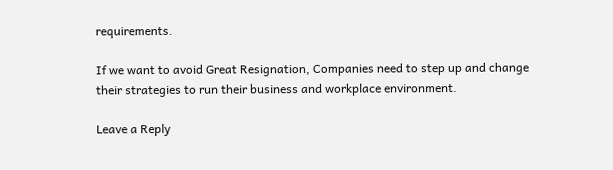requirements.

If we want to avoid Great Resignation, Companies need to step up and change their strategies to run their business and workplace environment.

Leave a Reply